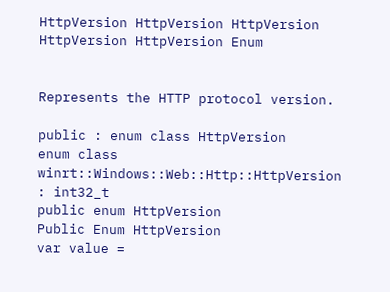HttpVersion HttpVersion HttpVersion HttpVersion HttpVersion Enum


Represents the HTTP protocol version.

public : enum class HttpVersion
enum class winrt::Windows::Web::Http::HttpVersion : int32_t
public enum HttpVersion
Public Enum HttpVersion
var value =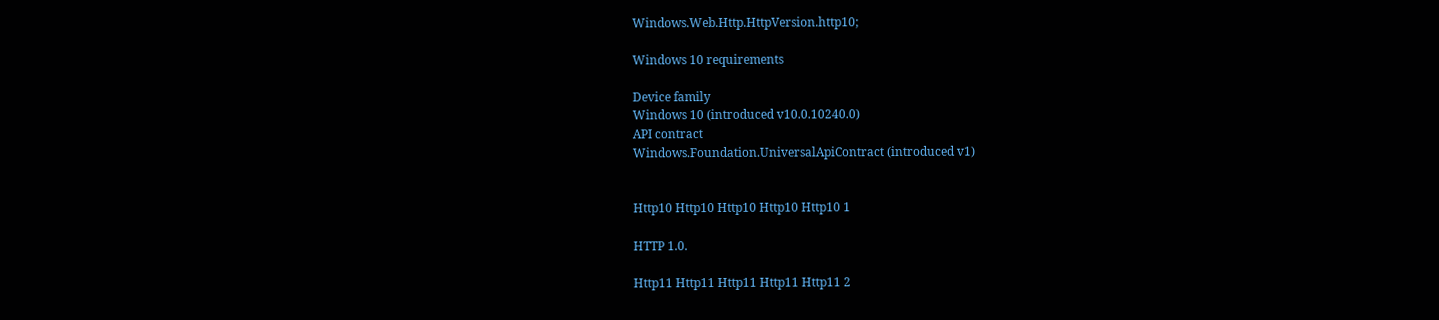Windows.Web.Http.HttpVersion.http10;

Windows 10 requirements

Device family
Windows 10 (introduced v10.0.10240.0)
API contract
Windows.Foundation.UniversalApiContract (introduced v1)


Http10 Http10 Http10 Http10 Http10 1

HTTP 1.0.

Http11 Http11 Http11 Http11 Http11 2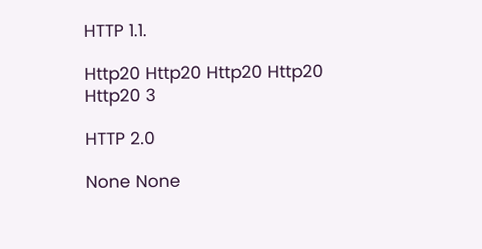HTTP 1.1.

Http20 Http20 Http20 Http20 Http20 3

HTTP 2.0

None None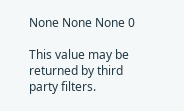None None None 0

This value may be returned by third party filters.